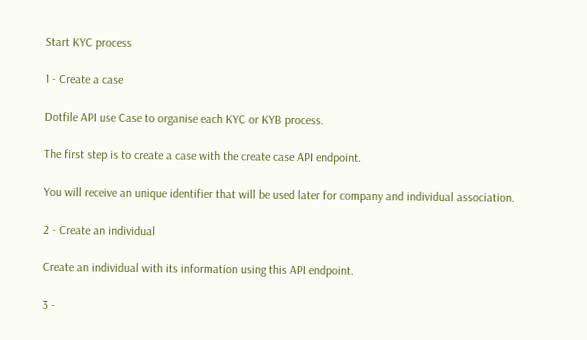Start KYC process

1 - Create a case

Dotfile API use Case to organise each KYC or KYB process.

The first step is to create a case with the create case API endpoint.

You will receive an unique identifier that will be used later for company and individual association.

2 - Create an individual

Create an individual with its information using this API endpoint.

3 -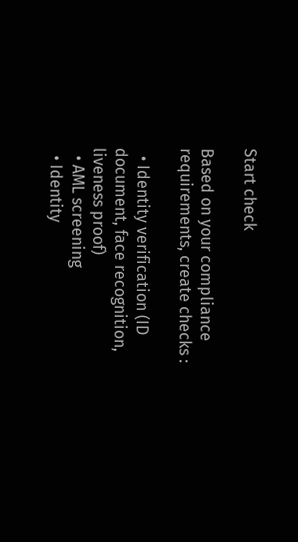Start check

Based on your compliance requirements, create checks :

  • Identity verification (ID document, face recognition, liveness proof)
  • AML screening
  • Identity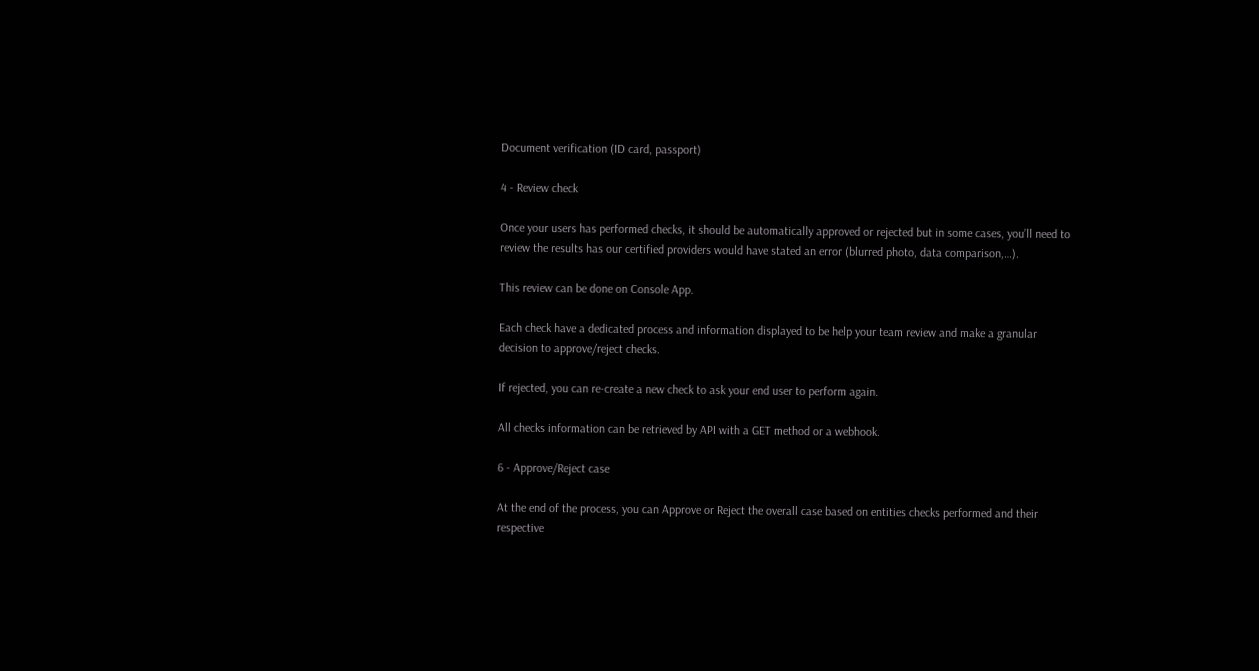Document verification (ID card, passport)

4 - Review check

Once your users has performed checks, it should be automatically approved or rejected but in some cases, you’ll need to review the results has our certified providers would have stated an error (blurred photo, data comparison,…).

This review can be done on Console App.

Each check have a dedicated process and information displayed to be help your team review and make a granular decision to approve/reject checks.

If rejected, you can re-create a new check to ask your end user to perform again.

All checks information can be retrieved by API with a GET method or a webhook.

6 - Approve/Reject case

At the end of the process, you can Approve or Reject the overall case based on entities checks performed and their respective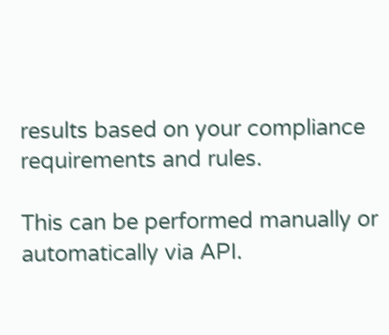results based on your compliance requirements and rules.

This can be performed manually or automatically via API.